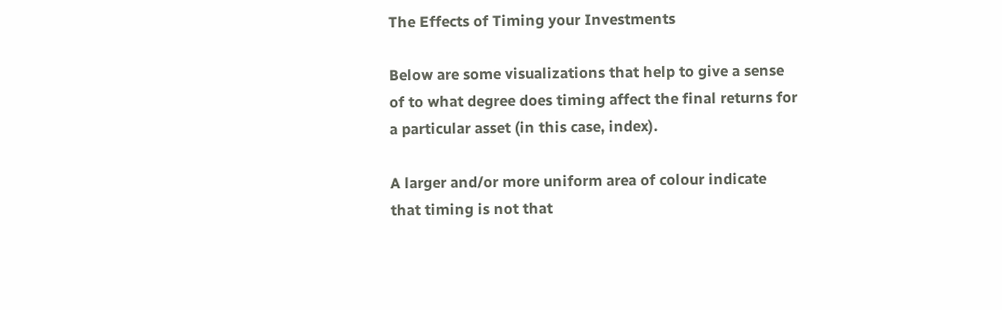The Effects of Timing your Investments

Below are some visualizations that help to give a sense of to what degree does timing affect the final returns for a particular asset (in this case, index).

A larger and/or more uniform area of colour indicate that timing is not that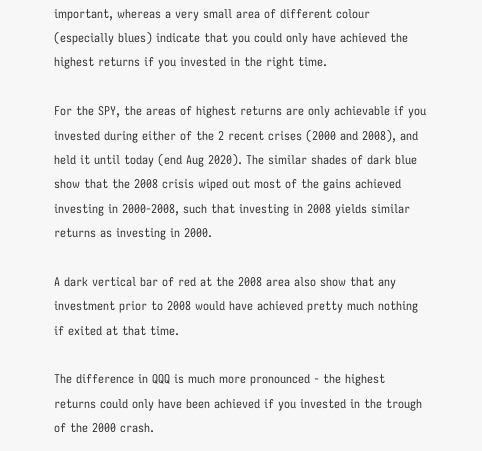important, whereas a very small area of different colour (especially blues) indicate that you could only have achieved the highest returns if you invested in the right time.

For the SPY, the areas of highest returns are only achievable if you invested during either of the 2 recent crises (2000 and 2008), and held it until today (end Aug 2020). The similar shades of dark blue show that the 2008 crisis wiped out most of the gains achieved investing in 2000-2008, such that investing in 2008 yields similar returns as investing in 2000.

A dark vertical bar of red at the 2008 area also show that any investment prior to 2008 would have achieved pretty much nothing if exited at that time.

The difference in QQQ is much more pronounced - the highest returns could only have been achieved if you invested in the trough of the 2000 crash.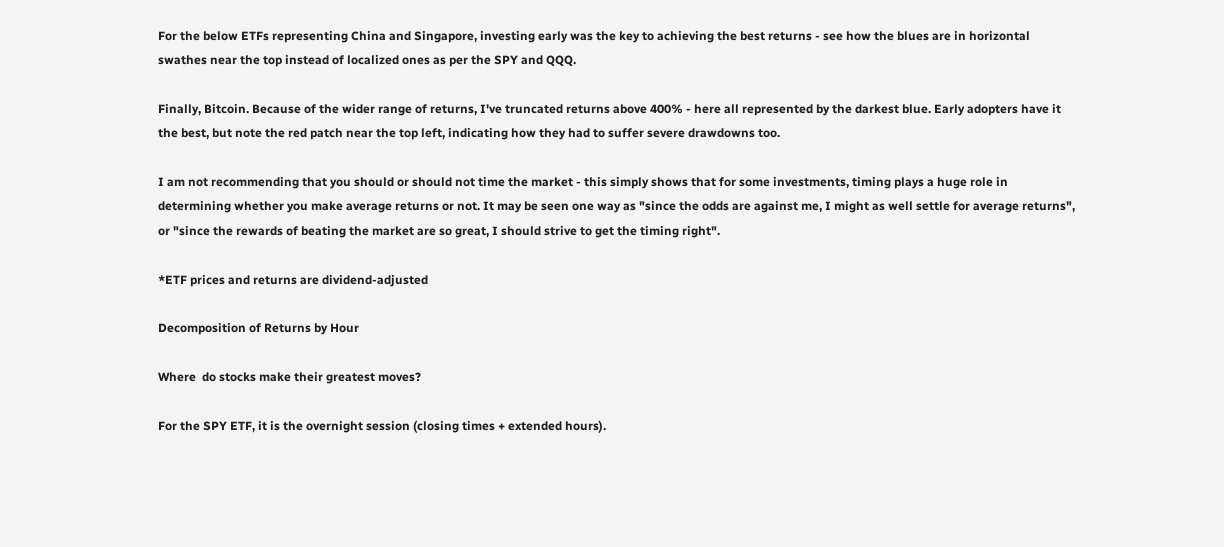For the below ETFs representing China and Singapore, investing early was the key to achieving the best returns - see how the blues are in horizontal swathes near the top instead of localized ones as per the SPY and QQQ.

Finally, Bitcoin. Because of the wider range of returns, I've truncated returns above 400% - here all represented by the darkest blue. Early adopters have it the best, but note the red patch near the top left, indicating how they had to suffer severe drawdowns too.

I am not recommending that you should or should not time the market - this simply shows that for some investments, timing plays a huge role in determining whether you make average returns or not. It may be seen one way as "since the odds are against me, I might as well settle for average returns", or "since the rewards of beating the market are so great, I should strive to get the timing right".

*ETF prices and returns are dividend-adjusted

Decomposition of Returns by Hour

Where  do stocks make their greatest moves?

For the SPY ETF, it is the overnight session (closing times + extended hours).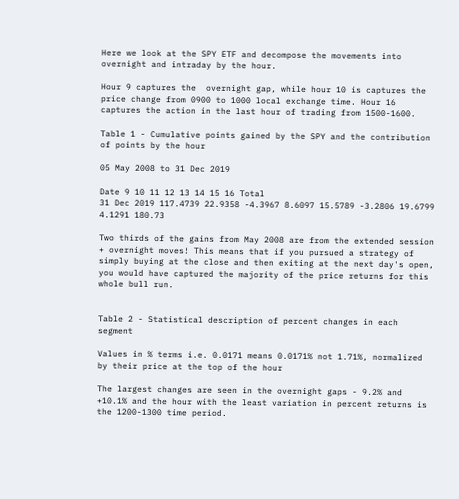Here we look at the SPY ETF and decompose the movements into overnight and intraday by the hour.

Hour 9 captures the  overnight gap, while hour 10 is captures the price change from 0900 to 1000 local exchange time. Hour 16 captures the action in the last hour of trading from 1500-1600.

Table 1 - Cumulative points gained by the SPY and the contribution of points by the hour

05 May 2008 to 31 Dec 2019

Date 9 10 11 12 13 14 15 16 Total
31 Dec 2019 117.4739 22.9358 -4.3967 8.6097 15.5789 -3.2806 19.6799 4.1291 180.73

Two thirds of the gains from May 2008 are from the extended session + overnight moves! This means that if you pursued a strategy of simply buying at the close and then exiting at the next day's open, you would have captured the majority of the price returns for this whole bull run.


Table 2 - Statistical description of percent changes in each segment

Values in % terms i.e. 0.0171 means 0.0171% not 1.71%, normalized by their price at the top of the hour

The largest changes are seen in the overnight gaps - 9.2% and +10.1% and the hour with the least variation in percent returns is the 1200-1300 time period.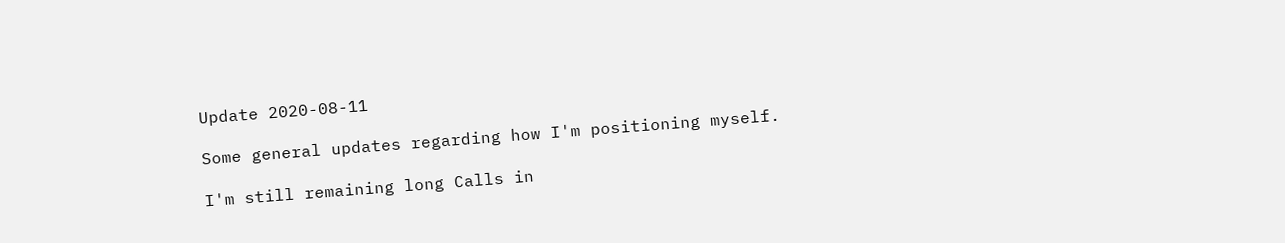Update 2020-08-11

Some general updates regarding how I'm positioning myself.

I'm still remaining long Calls in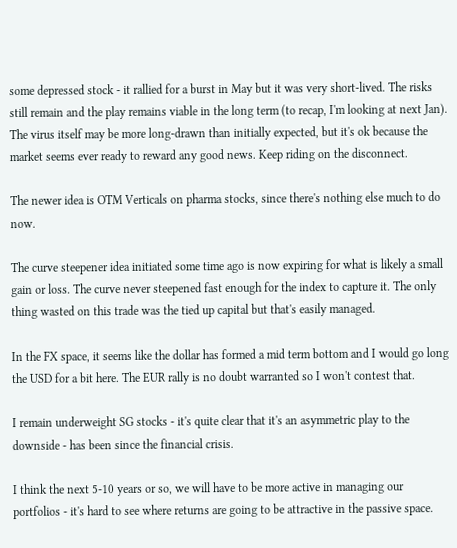some depressed stock - it rallied for a burst in May but it was very short-lived. The risks still remain and the play remains viable in the long term (to recap, I'm looking at next Jan). The virus itself may be more long-drawn than initially expected, but it's ok because the market seems ever ready to reward any good news. Keep riding on the disconnect.

The newer idea is OTM Verticals on pharma stocks, since there's nothing else much to do now.

The curve steepener idea initiated some time ago is now expiring for what is likely a small gain or loss. The curve never steepened fast enough for the index to capture it. The only thing wasted on this trade was the tied up capital but that's easily managed.

In the FX space, it seems like the dollar has formed a mid term bottom and I would go long the USD for a bit here. The EUR rally is no doubt warranted so I won't contest that.

I remain underweight SG stocks - it's quite clear that it's an asymmetric play to the downside - has been since the financial crisis.

I think the next 5-10 years or so, we will have to be more active in managing our portfolios - it's hard to see where returns are going to be attractive in the passive space.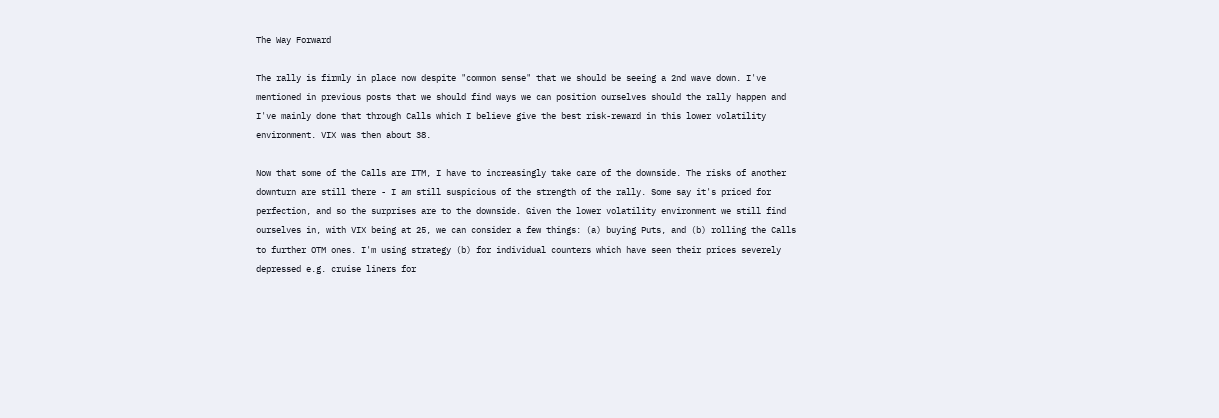The Way Forward

The rally is firmly in place now despite "common sense" that we should be seeing a 2nd wave down. I've mentioned in previous posts that we should find ways we can position ourselves should the rally happen and I've mainly done that through Calls which I believe give the best risk-reward in this lower volatility environment. VIX was then about 38.

Now that some of the Calls are ITM, I have to increasingly take care of the downside. The risks of another downturn are still there - I am still suspicious of the strength of the rally. Some say it's priced for perfection, and so the surprises are to the downside. Given the lower volatility environment we still find ourselves in, with VIX being at 25, we can consider a few things: (a) buying Puts, and (b) rolling the Calls to further OTM ones. I'm using strategy (b) for individual counters which have seen their prices severely depressed e.g. cruise liners for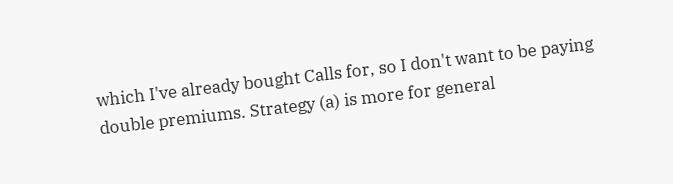which I've already bought Calls for, so I don't want to be paying double premiums. Strategy (a) is more for general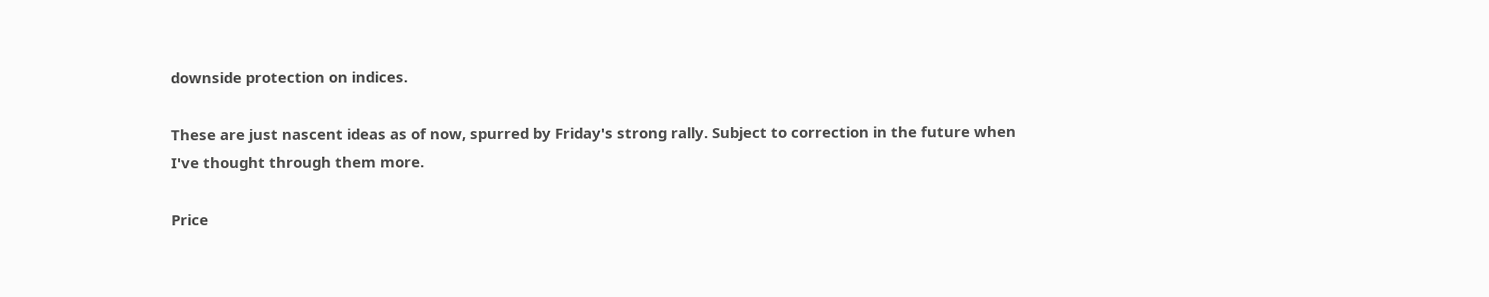downside protection on indices.

These are just nascent ideas as of now, spurred by Friday's strong rally. Subject to correction in the future when I've thought through them more.

Price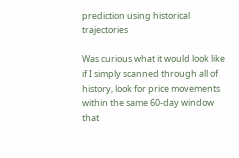prediction using historical trajectories

Was curious what it would look like if I simply scanned through all of history, look for price movements within the same 60-day window that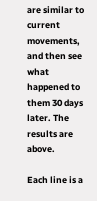are similar to current movements, and then see what happened to them 30 days later. The results are above.

Each line is a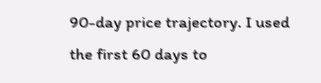90-day price trajectory. I used the first 60 days to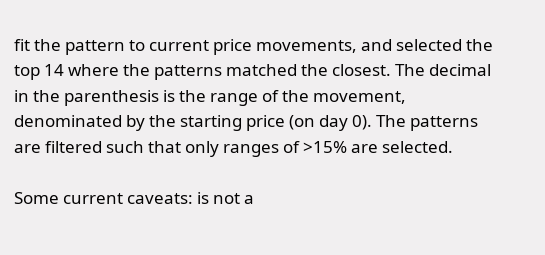fit the pattern to current price movements, and selected the top 14 where the patterns matched the closest. The decimal in the parenthesis is the range of the movement, denominated by the starting price (on day 0). The patterns are filtered such that only ranges of >15% are selected.

Some current caveats: is not a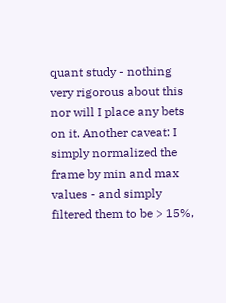quant study - nothing very rigorous about this nor will I place any bets on it. Another caveat: I simply normalized the frame by min and max values - and simply filtered them to be > 15%,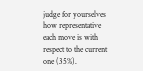judge for yourselves how representative each move is with respect to the current one (35%).